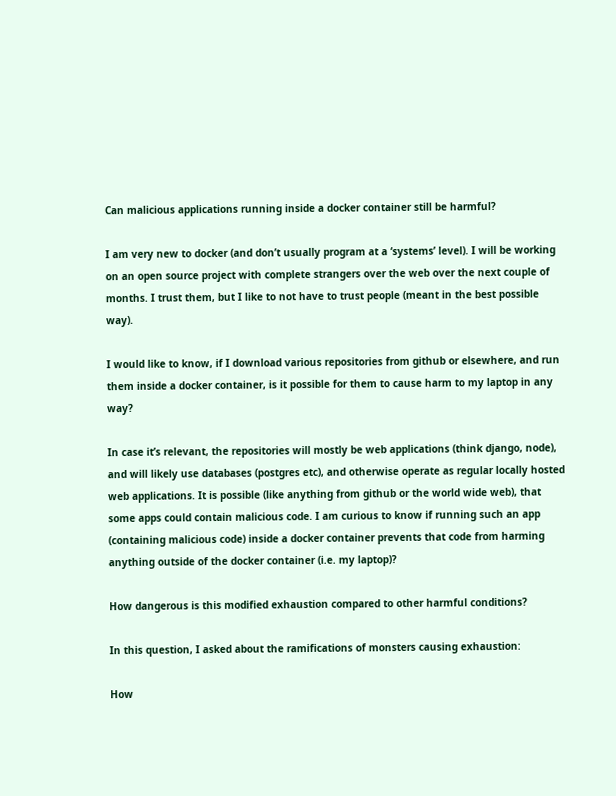Can malicious applications running inside a docker container still be harmful?

I am very new to docker (and don’t usually program at a ‘systems’ level). I will be working on an open source project with complete strangers over the web over the next couple of months. I trust them, but I like to not have to trust people (meant in the best possible way).

I would like to know, if I download various repositories from github or elsewhere, and run them inside a docker container, is it possible for them to cause harm to my laptop in any way?

In case it’s relevant, the repositories will mostly be web applications (think django, node), and will likely use databases (postgres etc), and otherwise operate as regular locally hosted web applications. It is possible (like anything from github or the world wide web), that some apps could contain malicious code. I am curious to know if running such an app (containing malicious code) inside a docker container prevents that code from harming anything outside of the docker container (i.e. my laptop)?

How dangerous is this modified exhaustion compared to other harmful conditions?

In this question, I asked about the ramifications of monsters causing exhaustion:

How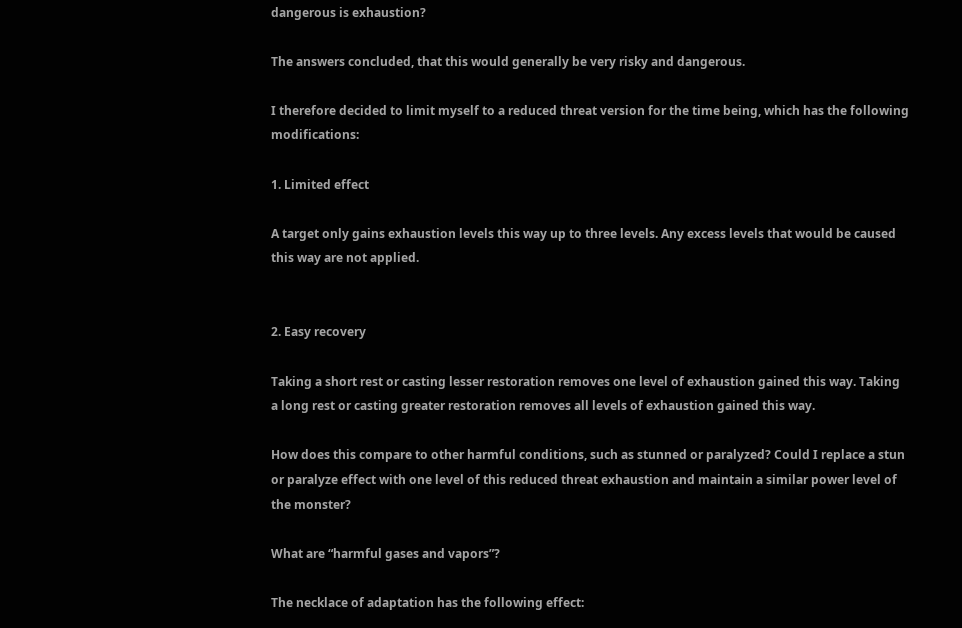dangerous is exhaustion?

The answers concluded, that this would generally be very risky and dangerous.

I therefore decided to limit myself to a reduced threat version for the time being, which has the following modifications:

1. Limited effect

A target only gains exhaustion levels this way up to three levels. Any excess levels that would be caused this way are not applied.


2. Easy recovery

Taking a short rest or casting lesser restoration removes one level of exhaustion gained this way. Taking a long rest or casting greater restoration removes all levels of exhaustion gained this way.

How does this compare to other harmful conditions, such as stunned or paralyzed? Could I replace a stun or paralyze effect with one level of this reduced threat exhaustion and maintain a similar power level of the monster?

What are “harmful gases and vapors”?

The necklace of adaptation has the following effect: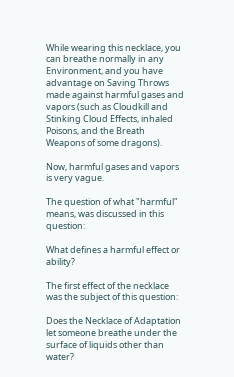While wearing this necklace, you can breathe normally in any Environment, and you have advantage on Saving Throws made against harmful gases and vapors (such as Cloudkill and Stinking Cloud Effects, inhaled Poisons, and the Breath Weapons of some dragons).

Now, harmful gases and vapors is very vague.

The question of what "harmful" means, was discussed in this question:

What defines a harmful effect or ability?

The first effect of the necklace was the subject of this question:

Does the Necklace of Adaptation let someone breathe under the surface of liquids other than water?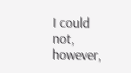I could not, however,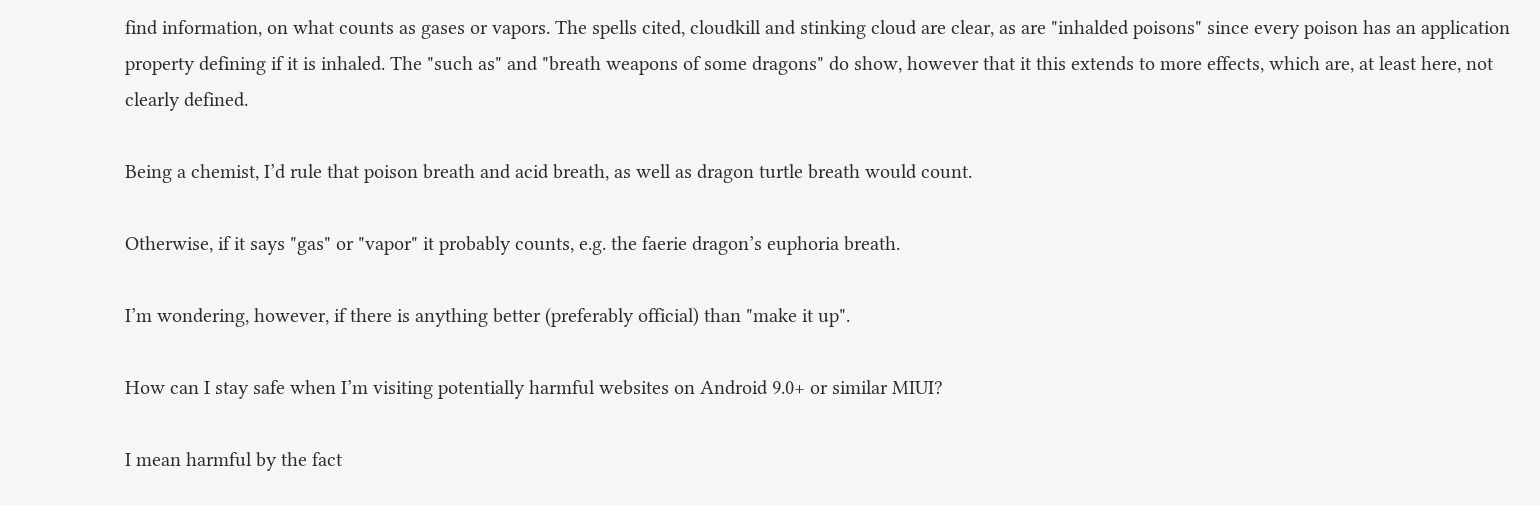find information, on what counts as gases or vapors. The spells cited, cloudkill and stinking cloud are clear, as are "inhalded poisons" since every poison has an application property defining if it is inhaled. The "such as" and "breath weapons of some dragons" do show, however that it this extends to more effects, which are, at least here, not clearly defined.

Being a chemist, I’d rule that poison breath and acid breath, as well as dragon turtle breath would count.

Otherwise, if it says "gas" or "vapor" it probably counts, e.g. the faerie dragon’s euphoria breath.

I’m wondering, however, if there is anything better (preferably official) than "make it up".

How can I stay safe when I’m visiting potentially harmful websites on Android 9.0+ or similar MIUI?

I mean harmful by the fact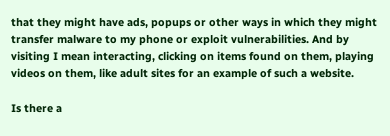that they might have ads, popups or other ways in which they might transfer malware to my phone or exploit vulnerabilities. And by visiting I mean interacting, clicking on items found on them, playing videos on them, like adult sites for an example of such a website.

Is there a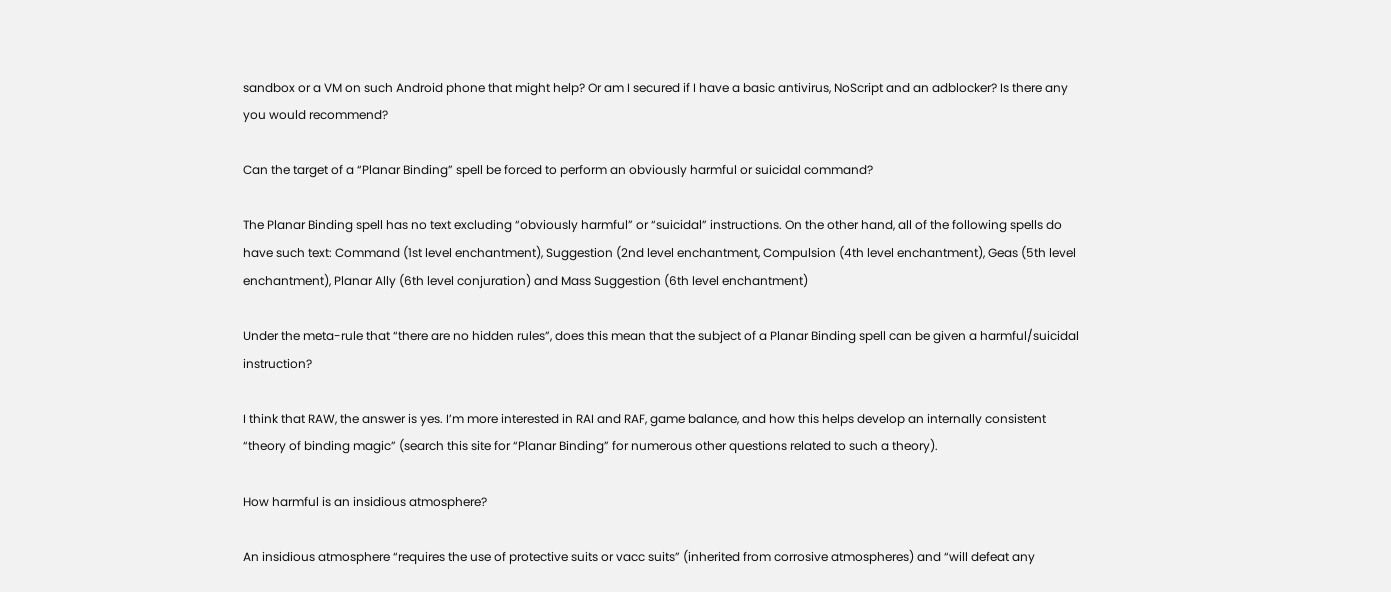sandbox or a VM on such Android phone that might help? Or am I secured if I have a basic antivirus, NoScript and an adblocker? Is there any you would recommend?

Can the target of a “Planar Binding” spell be forced to perform an obviously harmful or suicidal command?

The Planar Binding spell has no text excluding “obviously harmful” or “suicidal” instructions. On the other hand, all of the following spells do have such text: Command (1st level enchantment), Suggestion (2nd level enchantment, Compulsion (4th level enchantment), Geas (5th level enchantment), Planar Ally (6th level conjuration) and Mass Suggestion (6th level enchantment)

Under the meta-rule that “there are no hidden rules”, does this mean that the subject of a Planar Binding spell can be given a harmful/suicidal instruction?

I think that RAW, the answer is yes. I’m more interested in RAI and RAF, game balance, and how this helps develop an internally consistent “theory of binding magic” (search this site for “Planar Binding” for numerous other questions related to such a theory).

How harmful is an insidious atmosphere?

An insidious atmosphere “requires the use of protective suits or vacc suits” (inherited from corrosive atmospheres) and “will defeat any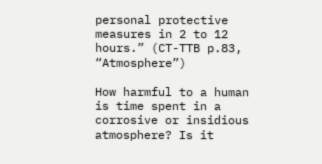personal protective measures in 2 to 12 hours.” (CT-TTB p.83, “Atmosphere”)

How harmful to a human is time spent in a corrosive or insidious atmosphere? Is it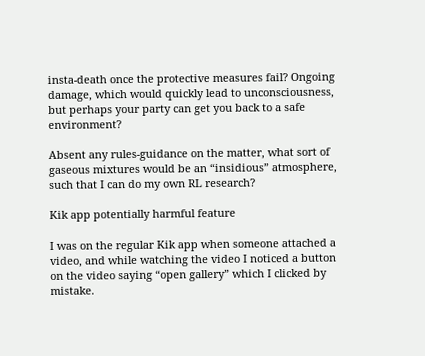insta-death once the protective measures fail? Ongoing damage, which would quickly lead to unconsciousness, but perhaps your party can get you back to a safe environment?

Absent any rules-guidance on the matter, what sort of gaseous mixtures would be an “insidious” atmosphere, such that I can do my own RL research?

Kik app potentially harmful feature

I was on the regular Kik app when someone attached a video, and while watching the video I noticed a button on the video saying “open gallery” which I clicked by mistake.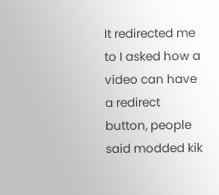It redirected me to I asked how a video can have a redirect button, people said modded kik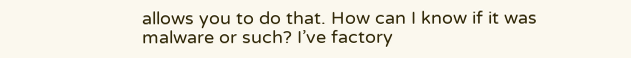allows you to do that. How can I know if it was malware or such? I’ve factory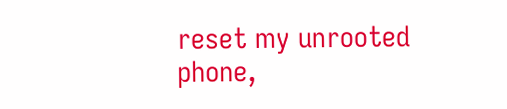reset my unrooted phone,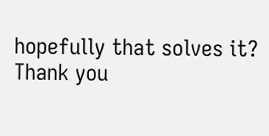hopefully that solves it? Thank you